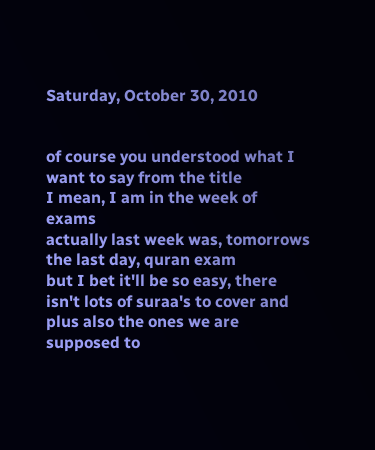Saturday, October 30, 2010


of course you understood what I want to say from the title
I mean, I am in the week of exams
actually last week was, tomorrows the last day, quran exam
but I bet it'll be so easy, there isn't lots of suraa's to cover and plus also the ones we are supposed to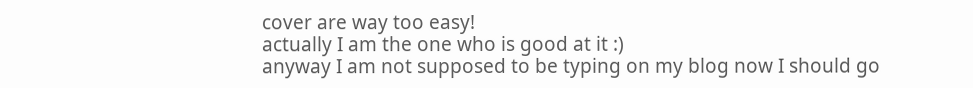cover are way too easy!
actually I am the one who is good at it :)
anyway I am not supposed to be typing on my blog now I should go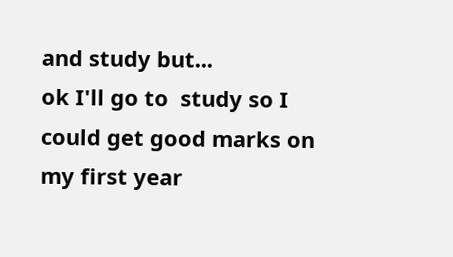and study but...
ok I'll go to  study so I could get good marks on my first year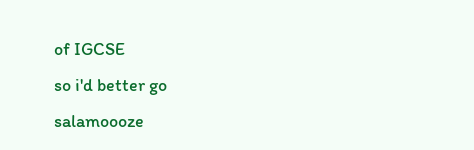of IGCSE
so i'd better go
salamoooze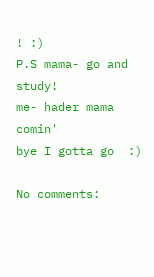! :)
P.S mama- go and study!
me- hader mama comin'
bye I gotta go  :)

No comments: